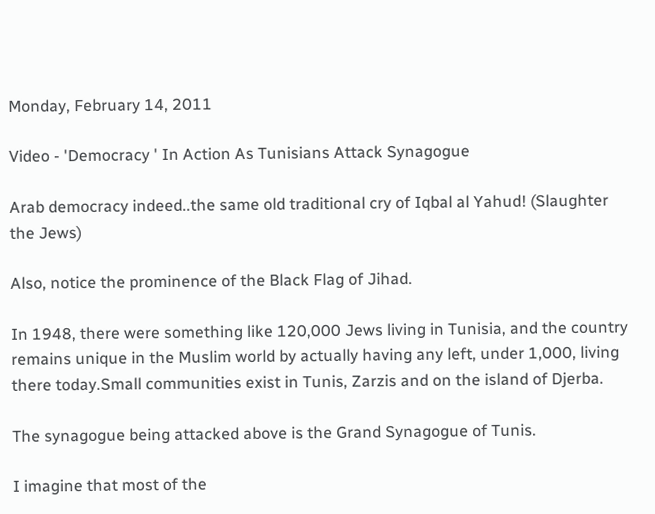Monday, February 14, 2011

Video - 'Democracy ' In Action As Tunisians Attack Synagogue

Arab democracy indeed..the same old traditional cry of Iqbal al Yahud! (Slaughter the Jews)

Also, notice the prominence of the Black Flag of Jihad.

In 1948, there were something like 120,000 Jews living in Tunisia, and the country remains unique in the Muslim world by actually having any left, under 1,000, living there today.Small communities exist in Tunis, Zarzis and on the island of Djerba.

The synagogue being attacked above is the Grand Synagogue of Tunis.

I imagine that most of the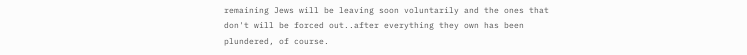remaining Jews will be leaving soon voluntarily and the ones that don't will be forced out..after everything they own has been plundered, of course.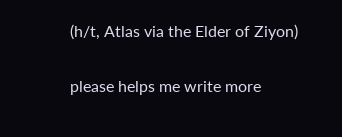(h/t, Atlas via the Elder of Ziyon)

please helps me write more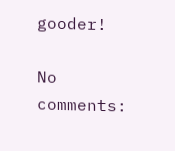gooder!

No comments: